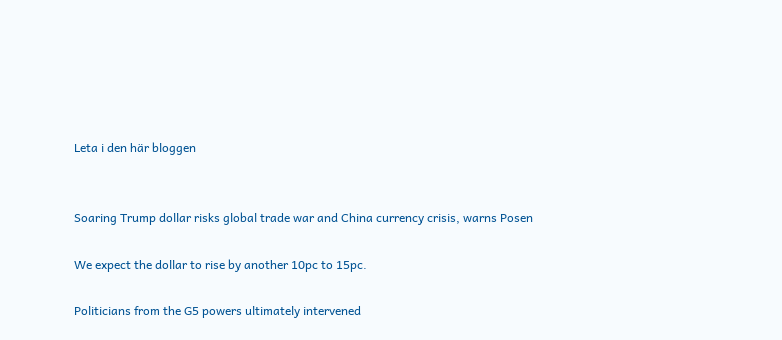Leta i den här bloggen


Soaring Trump dollar risks global trade war and China currency crisis, warns Posen

We expect the dollar to rise by another 10pc to 15pc.

Politicians from the G5 powers ultimately intervened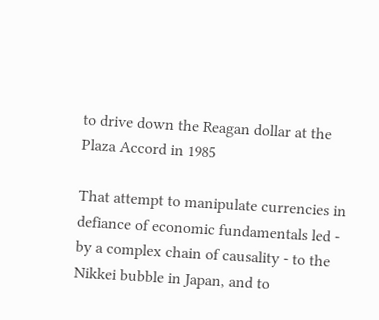to drive down the Reagan dollar at the Plaza Accord in 1985

That attempt to manipulate currencies in defiance of economic fundamentals led - by a complex chain of causality - to the Nikkei bubble in Japan, and to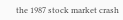the 1987 stock market crash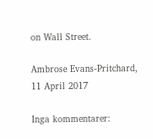on Wall Street.

Ambrose Evans-Pritchard, 11 April 2017

Inga kommentarer: